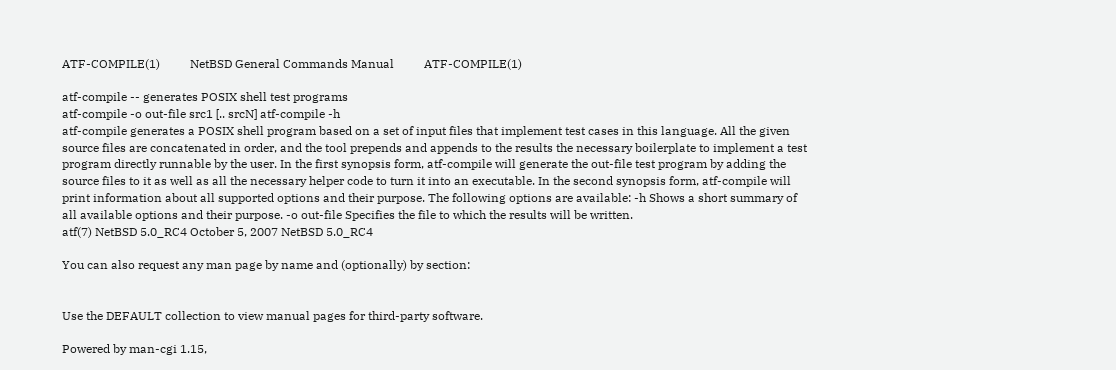ATF-COMPILE(1)          NetBSD General Commands Manual          ATF-COMPILE(1)

atf-compile -- generates POSIX shell test programs
atf-compile -o out-file src1 [.. srcN] atf-compile -h
atf-compile generates a POSIX shell program based on a set of input files that implement test cases in this language. All the given source files are concatenated in order, and the tool prepends and appends to the results the necessary boilerplate to implement a test program directly runnable by the user. In the first synopsis form, atf-compile will generate the out-file test program by adding the source files to it as well as all the necessary helper code to turn it into an executable. In the second synopsis form, atf-compile will print information about all supported options and their purpose. The following options are available: -h Shows a short summary of all available options and their purpose. -o out-file Specifies the file to which the results will be written.
atf(7) NetBSD 5.0_RC4 October 5, 2007 NetBSD 5.0_RC4

You can also request any man page by name and (optionally) by section:


Use the DEFAULT collection to view manual pages for third-party software.

Powered by man-cgi 1.15,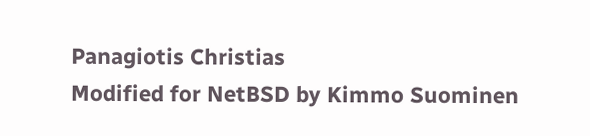Panagiotis Christias
Modified for NetBSD by Kimmo Suominen